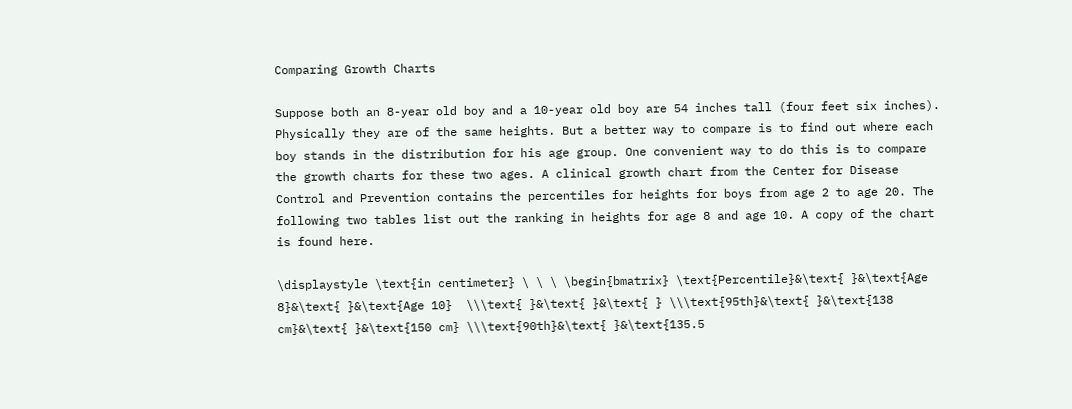Comparing Growth Charts

Suppose both an 8-year old boy and a 10-year old boy are 54 inches tall (four feet six inches). Physically they are of the same heights. But a better way to compare is to find out where each boy stands in the distribution for his age group. One convenient way to do this is to compare the growth charts for these two ages. A clinical growth chart from the Center for Disease Control and Prevention contains the percentiles for heights for boys from age 2 to age 20. The following two tables list out the ranking in heights for age 8 and age 10. A copy of the chart is found here.

\displaystyle \text{in centimeter} \ \ \ \begin{bmatrix} \text{Percentile}&\text{ }&\text{Age 8}&\text{ }&\text{Age 10}  \\\text{ }&\text{ }&\text{ } \\\text{95th}&\text{ }&\text{138 cm}&\text{ }&\text{150 cm} \\\text{90th}&\text{ }&\text{135.5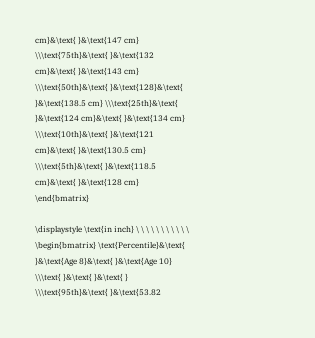cm}&\text{ }&\text{147 cm} \\\text{75th}&\text{ }&\text{132 cm}&\text{ }&\text{143 cm} \\\text{50th}&\text{ }&\text{128}&\text{ }&\text{138.5 cm} \\\text{25th}&\text{ }&\text{124 cm}&\text{ }&\text{134 cm} \\\text{10th}&\text{ }&\text{121 cm}&\text{ }&\text{130.5 cm} \\\text{5th}&\text{ }&\text{118.5 cm}&\text{ }&\text{128 cm}  \end{bmatrix}

\displaystyle \text{in inch} \ \ \ \ \ \ \ \ \ \ \ \begin{bmatrix} \text{Percentile}&\text{ }&\text{Age 8}&\text{ }&\text{Age 10}  \\\text{ }&\text{ }&\text{ } \\\text{95th}&\text{ }&\text{53.82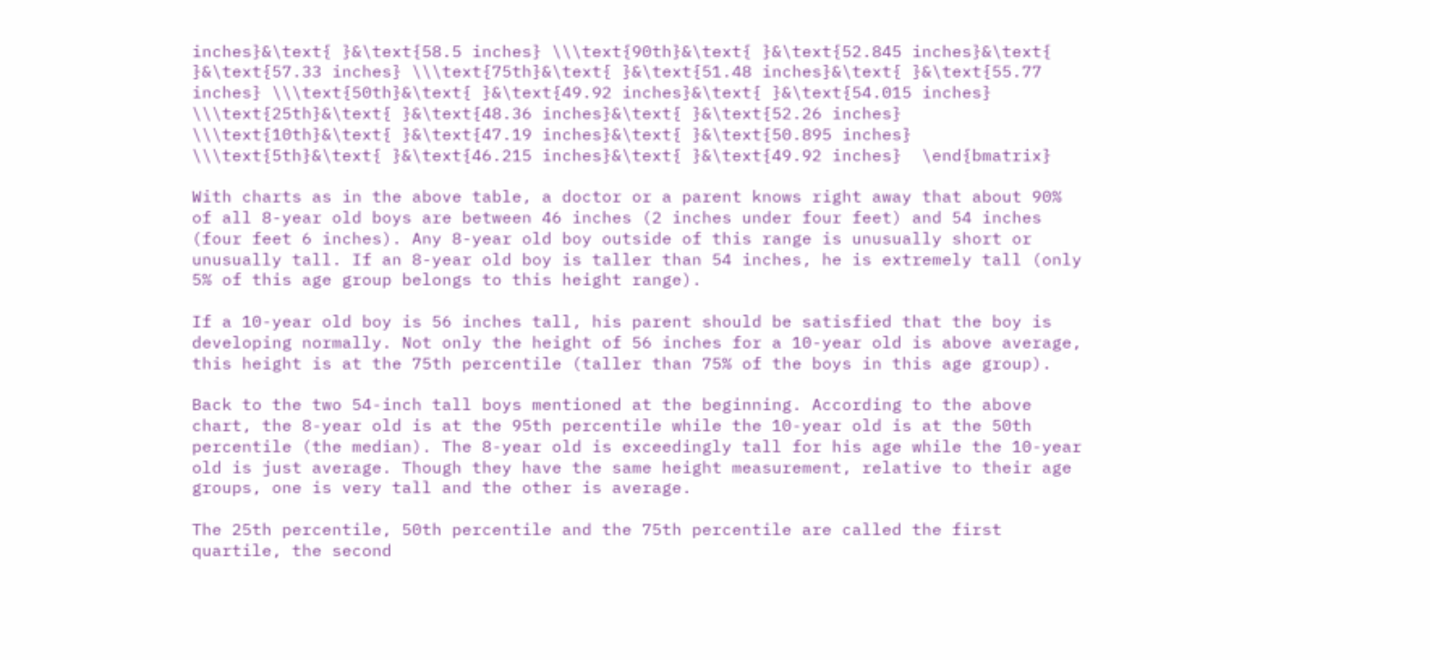inches}&\text{ }&\text{58.5 inches} \\\text{90th}&\text{ }&\text{52.845 inches}&\text{ }&\text{57.33 inches} \\\text{75th}&\text{ }&\text{51.48 inches}&\text{ }&\text{55.77 inches} \\\text{50th}&\text{ }&\text{49.92 inches}&\text{ }&\text{54.015 inches} \\\text{25th}&\text{ }&\text{48.36 inches}&\text{ }&\text{52.26 inches} \\\text{10th}&\text{ }&\text{47.19 inches}&\text{ }&\text{50.895 inches} \\\text{5th}&\text{ }&\text{46.215 inches}&\text{ }&\text{49.92 inches}  \end{bmatrix}

With charts as in the above table, a doctor or a parent knows right away that about 90% of all 8-year old boys are between 46 inches (2 inches under four feet) and 54 inches (four feet 6 inches). Any 8-year old boy outside of this range is unusually short or unusually tall. If an 8-year old boy is taller than 54 inches, he is extremely tall (only 5% of this age group belongs to this height range).

If a 10-year old boy is 56 inches tall, his parent should be satisfied that the boy is developing normally. Not only the height of 56 inches for a 10-year old is above average, this height is at the 75th percentile (taller than 75% of the boys in this age group).

Back to the two 54-inch tall boys mentioned at the beginning. According to the above chart, the 8-year old is at the 95th percentile while the 10-year old is at the 50th percentile (the median). The 8-year old is exceedingly tall for his age while the 10-year old is just average. Though they have the same height measurement, relative to their age groups, one is very tall and the other is average.

The 25th percentile, 50th percentile and the 75th percentile are called the first quartile, the second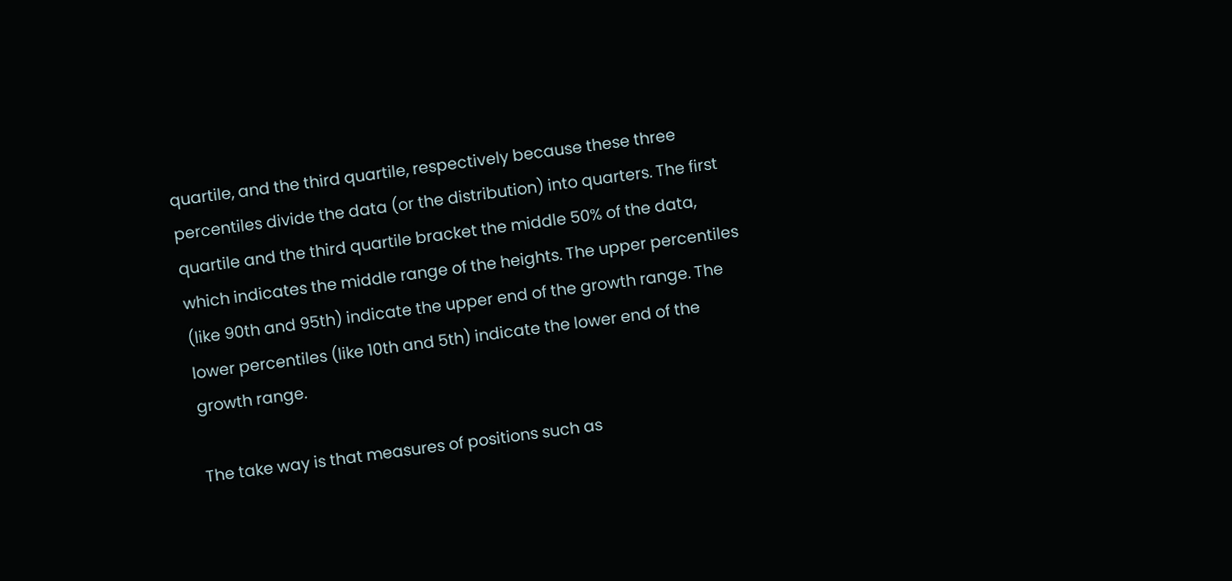quartile, and the third quartile, respectively because these three percentiles divide the data (or the distribution) into quarters. The first quartile and the third quartile bracket the middle 50% of the data, which indicates the middle range of the heights. The upper percentiles (like 90th and 95th) indicate the upper end of the growth range. The lower percentiles (like 10th and 5th) indicate the lower end of the growth range.

The take way is that measures of positions such as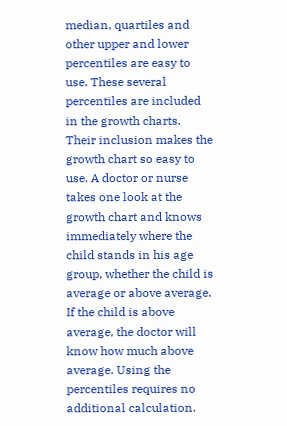median, quartiles and other upper and lower percentiles are easy to use. These several percentiles are included in the growth charts. Their inclusion makes the growth chart so easy to use. A doctor or nurse takes one look at the growth chart and knows immediately where the child stands in his age group, whether the child is average or above average. If the child is above average, the doctor will know how much above average. Using the percentiles requires no additional calculation.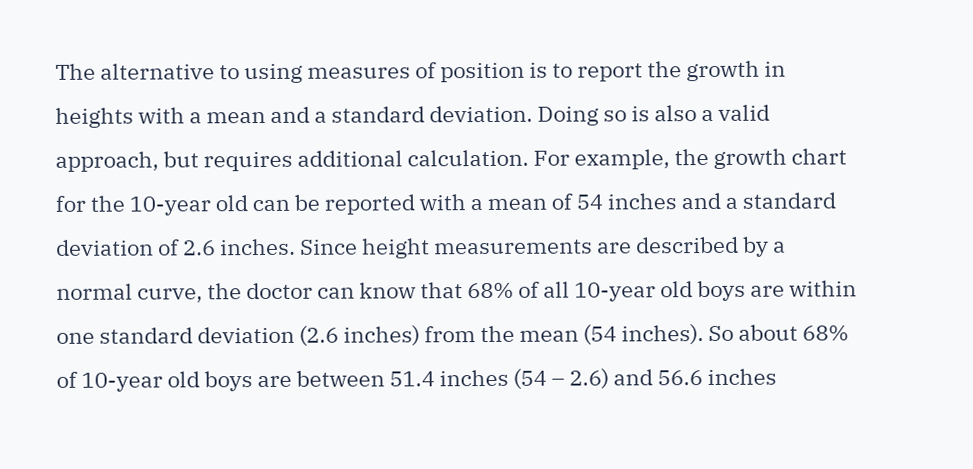The alternative to using measures of position is to report the growth in heights with a mean and a standard deviation. Doing so is also a valid approach, but requires additional calculation. For example, the growth chart for the 10-year old can be reported with a mean of 54 inches and a standard deviation of 2.6 inches. Since height measurements are described by a normal curve, the doctor can know that 68% of all 10-year old boys are within one standard deviation (2.6 inches) from the mean (54 inches). So about 68% of 10-year old boys are between 51.4 inches (54 – 2.6) and 56.6 inches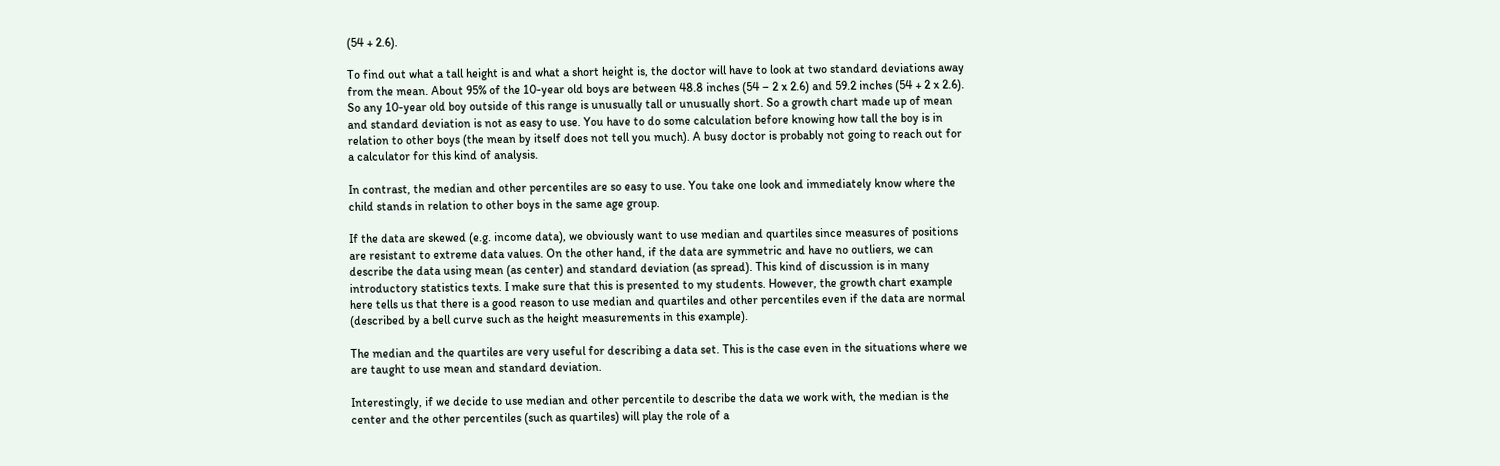(54 + 2.6).

To find out what a tall height is and what a short height is, the doctor will have to look at two standard deviations away from the mean. About 95% of the 10-year old boys are between 48.8 inches (54 – 2 x 2.6) and 59.2 inches (54 + 2 x 2.6). So any 10-year old boy outside of this range is unusually tall or unusually short. So a growth chart made up of mean and standard deviation is not as easy to use. You have to do some calculation before knowing how tall the boy is in relation to other boys (the mean by itself does not tell you much). A busy doctor is probably not going to reach out for a calculator for this kind of analysis.

In contrast, the median and other percentiles are so easy to use. You take one look and immediately know where the child stands in relation to other boys in the same age group.

If the data are skewed (e.g. income data), we obviously want to use median and quartiles since measures of positions are resistant to extreme data values. On the other hand, if the data are symmetric and have no outliers, we can describe the data using mean (as center) and standard deviation (as spread). This kind of discussion is in many introductory statistics texts. I make sure that this is presented to my students. However, the growth chart example here tells us that there is a good reason to use median and quartiles and other percentiles even if the data are normal (described by a bell curve such as the height measurements in this example).

The median and the quartiles are very useful for describing a data set. This is the case even in the situations where we are taught to use mean and standard deviation.

Interestingly, if we decide to use median and other percentile to describe the data we work with, the median is the center and the other percentiles (such as quartiles) will play the role of a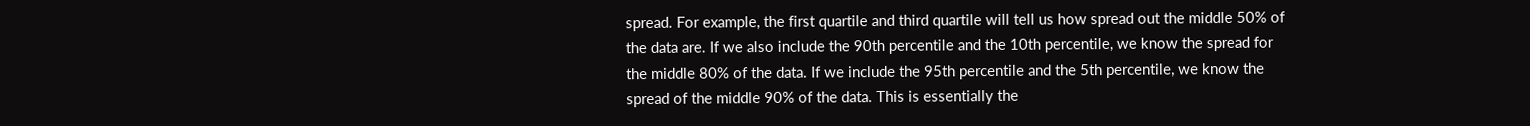spread. For example, the first quartile and third quartile will tell us how spread out the middle 50% of the data are. If we also include the 90th percentile and the 10th percentile, we know the spread for the middle 80% of the data. If we include the 95th percentile and the 5th percentile, we know the spread of the middle 90% of the data. This is essentially the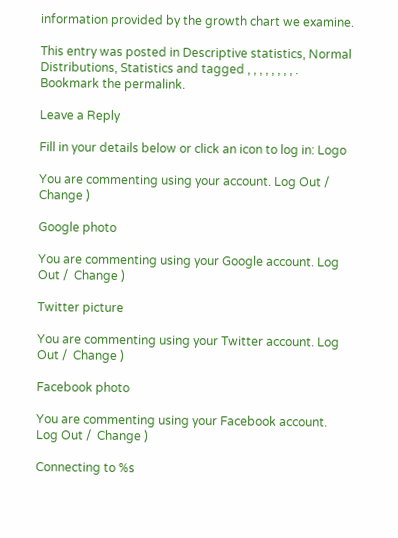information provided by the growth chart we examine.

This entry was posted in Descriptive statistics, Normal Distributions, Statistics and tagged , , , , , , , , . Bookmark the permalink.

Leave a Reply

Fill in your details below or click an icon to log in: Logo

You are commenting using your account. Log Out /  Change )

Google photo

You are commenting using your Google account. Log Out /  Change )

Twitter picture

You are commenting using your Twitter account. Log Out /  Change )

Facebook photo

You are commenting using your Facebook account. Log Out /  Change )

Connecting to %s